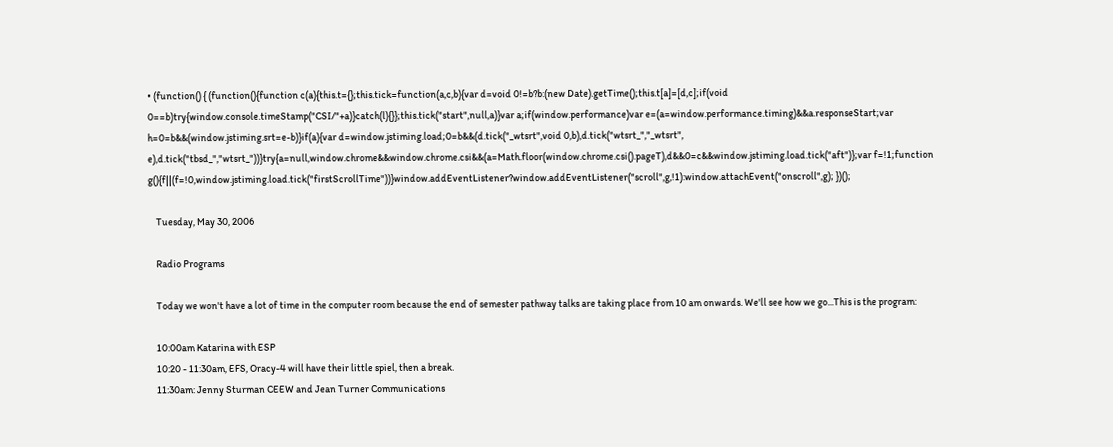• (function() { (function(){function c(a){this.t={};this.tick=function(a,c,b){var d=void 0!=b?b:(new Date).getTime();this.t[a]=[d,c];if(void 0==b)try{window.console.timeStamp("CSI/"+a)}catch(l){}};this.tick("start",null,a)}var a;if(window.performance)var e=(a=window.performance.timing)&&a.responseStart;var h=0=b&&(window.jstiming.srt=e-b)}if(a){var d=window.jstiming.load;0=b&&(d.tick("_wtsrt",void 0,b),d.tick("wtsrt_","_wtsrt", e),d.tick("tbsd_","wtsrt_"))}try{a=null,window.chrome&&window.chrome.csi&&(a=Math.floor(window.chrome.csi().pageT),d&&0=c&&window.jstiming.load.tick("aft")};var f=!1;function g(){f||(f=!0,window.jstiming.load.tick("firstScrollTime"))}window.addEventListener?window.addEventListener("scroll",g,!1):window.attachEvent("onscroll",g); })();

    Tuesday, May 30, 2006

    Radio Programs

    Today we won't have a lot of time in the computer room because the end of semester pathway talks are taking place from 10 am onwards. We'll see how we go...This is the program:

    10:00am Katarina with ESP
    10:20 - 11:30am, EFS, Oracy-4 will have their little spiel, then a break.
    11:30am: Jenny Sturman CEEW and Jean Turner Communications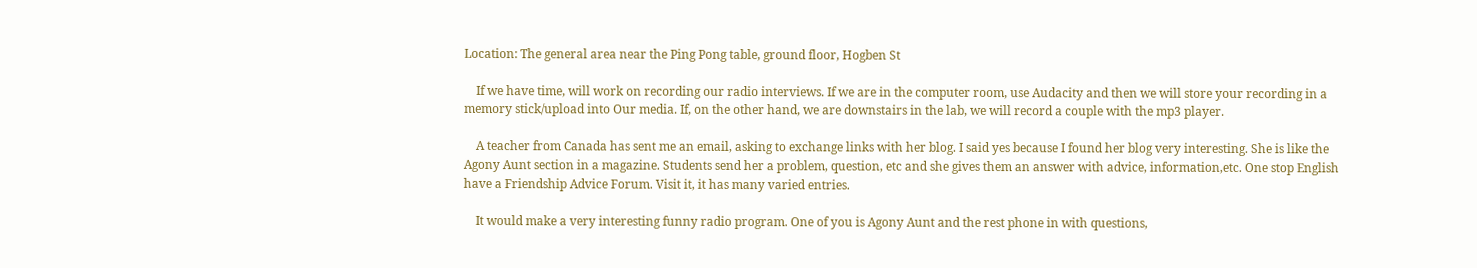Location: The general area near the Ping Pong table, ground floor, Hogben St

    If we have time, will work on recording our radio interviews. If we are in the computer room, use Audacity and then we will store your recording in a memory stick/upload into Our media. If, on the other hand, we are downstairs in the lab, we will record a couple with the mp3 player.

    A teacher from Canada has sent me an email, asking to exchange links with her blog. I said yes because I found her blog very interesting. She is like the Agony Aunt section in a magazine. Students send her a problem, question, etc and she gives them an answer with advice, information,etc. One stop English have a Friendship Advice Forum. Visit it, it has many varied entries.

    It would make a very interesting funny radio program. One of you is Agony Aunt and the rest phone in with questions,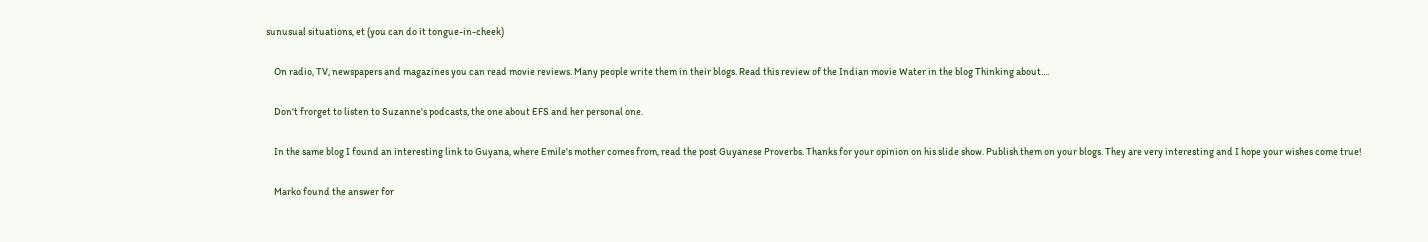sunusual situations, et (you can do it tongue-in-cheek)

    On radio, TV, newspapers and magazines you can read movie reviews. Many people write them in their blogs. Read this review of the Indian movie Water in the blog Thinking about....

    Don't frorget to listen to Suzanne's podcasts, the one about EFS and her personal one.

    In the same blog I found an interesting link to Guyana, where Emile's mother comes from, read the post Guyanese Proverbs. Thanks for your opinion on his slide show. Publish them on your blogs. They are very interesting and I hope your wishes come true!

    Marko found the answer for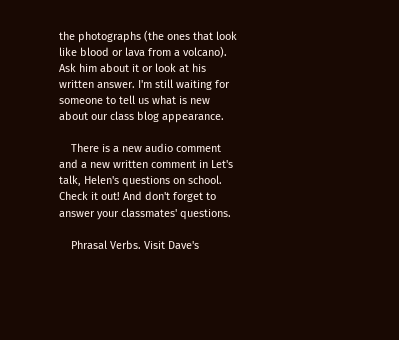the photographs (the ones that look like blood or lava from a volcano). Ask him about it or look at his written answer. I'm still waiting for someone to tell us what is new about our class blog appearance.

    There is a new audio comment and a new written comment in Let's talk, Helen's questions on school. Check it out! And don't forget to answer your classmates' questions.

    Phrasal Verbs. Visit Dave's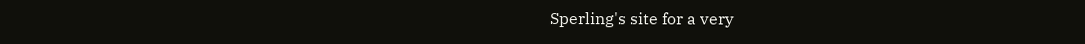Sperling's site for a very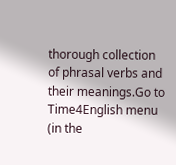thorough collection of phrasal verbs and their meanings.Go to Time4English menu (in the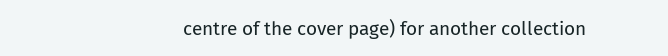centre of the cover page) for another collection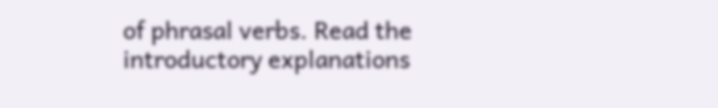of phrasal verbs. Read the introductory explanations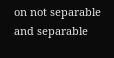on not separable and separable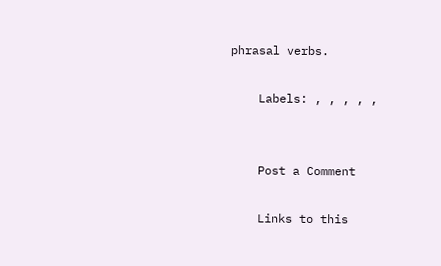phrasal verbs.

    Labels: , , , , ,


    Post a Comment

    Links to this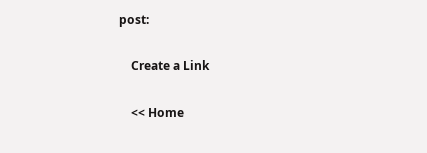post:

    Create a Link

    << Home